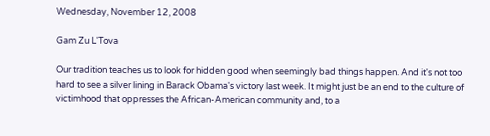Wednesday, November 12, 2008

Gam Zu L'Tova

Our tradition teaches us to look for hidden good when seemingly bad things happen. And it's not too hard to see a silver lining in Barack Obama's victory last week. It might just be an end to the culture of victimhood that oppresses the African-American community and, to a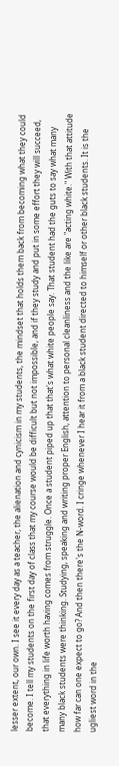lesser extent, our own. I see it every day as a teacher, the alienation and cynicism in my students, the mindset that holds them back from becoming what they could become. I tell my students on the first day of class that my course would be difficult but not impossible, and if they study and put in some effort they will succeed, that everything in life worth having comes from struggle. Once a student piped up that that's what white people say. That student had the guts to say what many many black students were thinking. Studying, speaking and writing proper English, attention to personal cleanliness and the like are "acting white." With that attitude how far can one expect to go? And then there's the N-word. I cringe whenever I hear it from a black student directed to himself or other black students. It is the ugliest word in the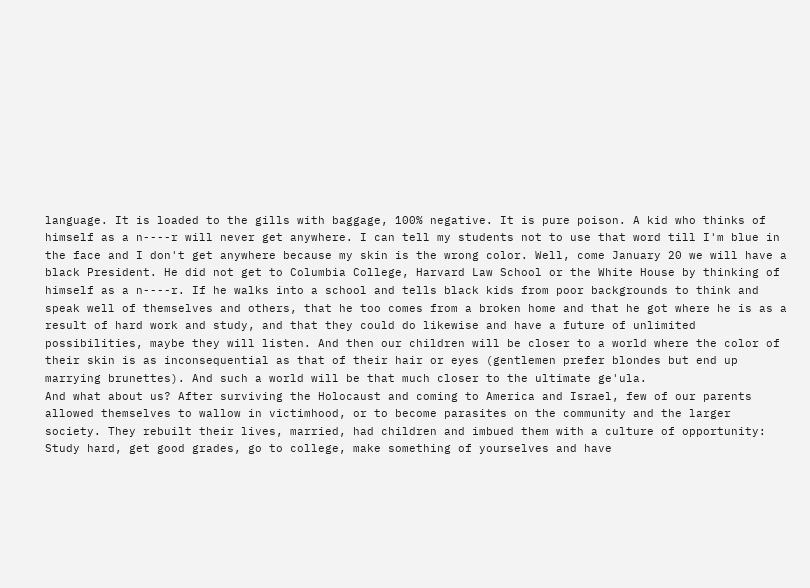language. It is loaded to the gills with baggage, 100% negative. It is pure poison. A kid who thinks of himself as a n----r will never get anywhere. I can tell my students not to use that word till I'm blue in the face and I don't get anywhere because my skin is the wrong color. Well, come January 20 we will have a black President. He did not get to Columbia College, Harvard Law School or the White House by thinking of himself as a n----r. If he walks into a school and tells black kids from poor backgrounds to think and speak well of themselves and others, that he too comes from a broken home and that he got where he is as a result of hard work and study, and that they could do likewise and have a future of unlimited possibilities, maybe they will listen. And then our children will be closer to a world where the color of their skin is as inconsequential as that of their hair or eyes (gentlemen prefer blondes but end up marrying brunettes). And such a world will be that much closer to the ultimate ge'ula.
And what about us? After surviving the Holocaust and coming to America and Israel, few of our parents allowed themselves to wallow in victimhood, or to become parasites on the community and the larger society. They rebuilt their lives, married, had children and imbued them with a culture of opportunity: Study hard, get good grades, go to college, make something of yourselves and have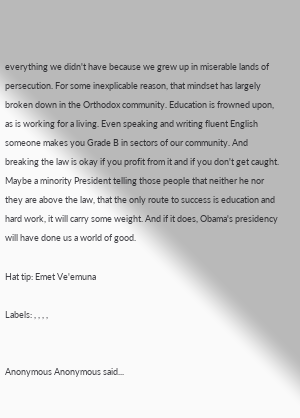everything we didn't have because we grew up in miserable lands of persecution. For some inexplicable reason, that mindset has largely broken down in the Orthodox community. Education is frowned upon, as is working for a living. Even speaking and writing fluent English someone makes you Grade B in sectors of our community. And breaking the law is okay if you profit from it and if you don't get caught. Maybe a minority President telling those people that neither he nor they are above the law, that the only route to success is education and hard work, it will carry some weight. And if it does, Obama's presidency will have done us a world of good.

Hat tip: Emet Ve'emuna

Labels: , , , ,


Anonymous Anonymous said...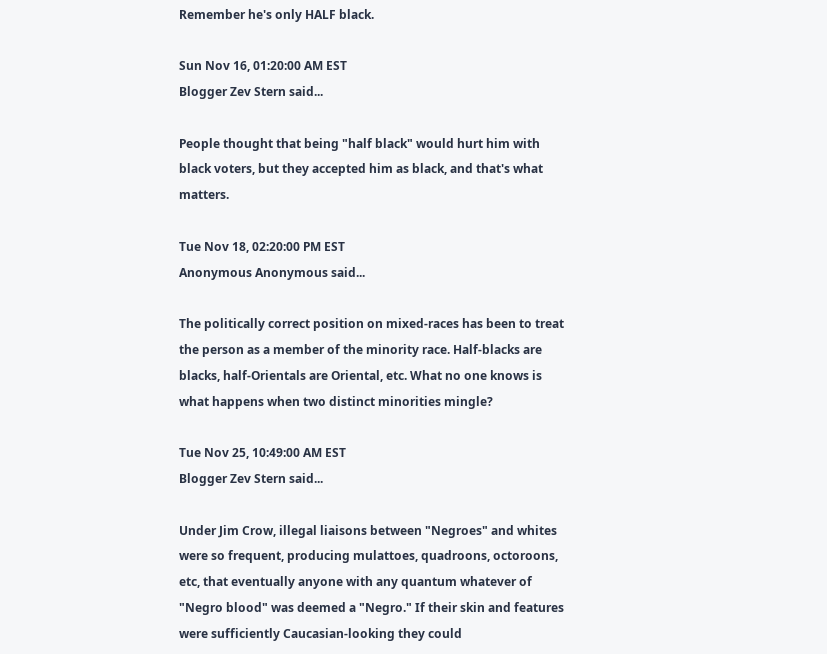Remember he's only HALF black.

Sun Nov 16, 01:20:00 AM EST
Blogger Zev Stern said...

People thought that being "half black" would hurt him with black voters, but they accepted him as black, and that's what matters.

Tue Nov 18, 02:20:00 PM EST
Anonymous Anonymous said...

The politically correct position on mixed-races has been to treat the person as a member of the minority race. Half-blacks are blacks, half-Orientals are Oriental, etc. What no one knows is what happens when two distinct minorities mingle?

Tue Nov 25, 10:49:00 AM EST
Blogger Zev Stern said...

Under Jim Crow, illegal liaisons between "Negroes" and whites were so frequent, producing mulattoes, quadroons, octoroons, etc, that eventually anyone with any quantum whatever of "Negro blood" was deemed a "Negro." If their skin and features were sufficiently Caucasian-looking they could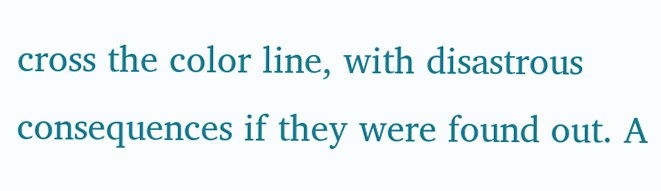cross the color line, with disastrous consequences if they were found out. A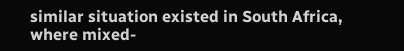similar situation existed in South Africa, where mixed-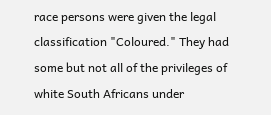race persons were given the legal classification "Coloured." They had some but not all of the privileges of white South Africans under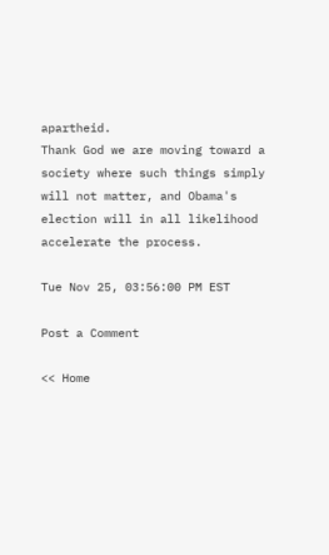apartheid.
Thank God we are moving toward a society where such things simply will not matter, and Obama's election will in all likelihood accelerate the process.

Tue Nov 25, 03:56:00 PM EST

Post a Comment

<< Home